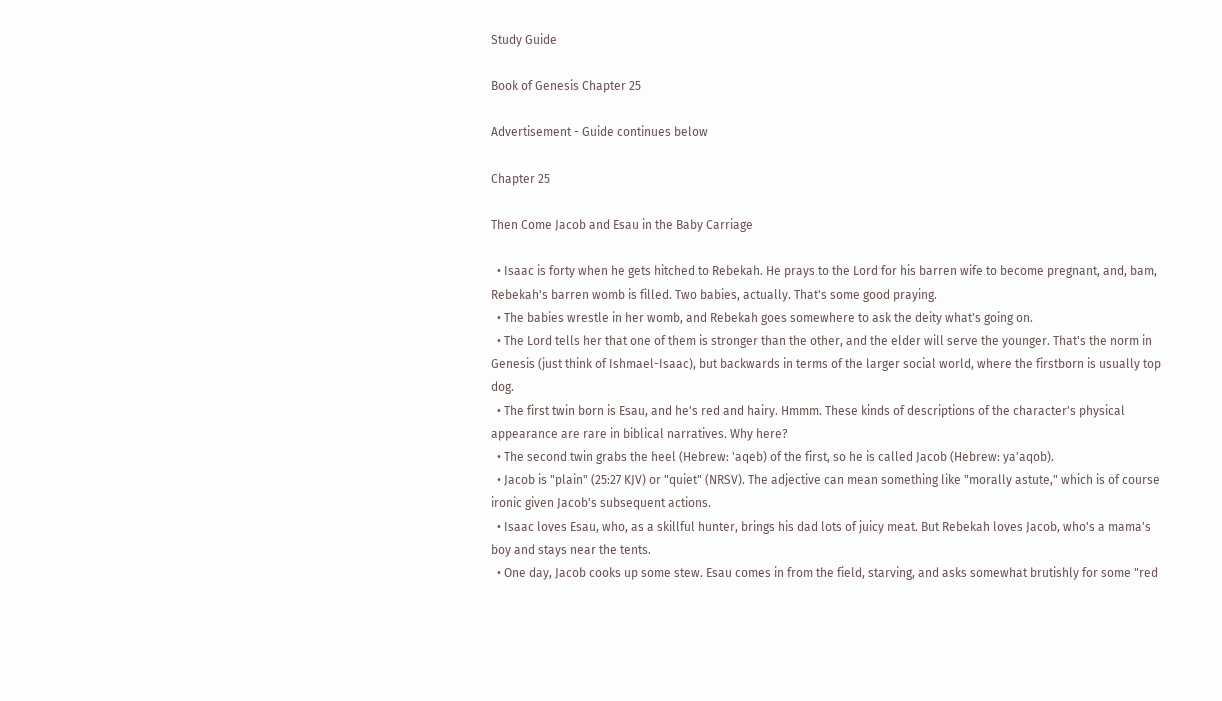Study Guide

Book of Genesis Chapter 25

Advertisement - Guide continues below

Chapter 25

Then Come Jacob and Esau in the Baby Carriage

  • Isaac is forty when he gets hitched to Rebekah. He prays to the Lord for his barren wife to become pregnant, and, bam, Rebekah's barren womb is filled. Two babies, actually. That's some good praying.
  • The babies wrestle in her womb, and Rebekah goes somewhere to ask the deity what's going on.
  • The Lord tells her that one of them is stronger than the other, and the elder will serve the younger. That's the norm in Genesis (just think of Ishmael-Isaac), but backwards in terms of the larger social world, where the firstborn is usually top dog.
  • The first twin born is Esau, and he's red and hairy. Hmmm. These kinds of descriptions of the character's physical appearance are rare in biblical narratives. Why here?
  • The second twin grabs the heel (Hebrew: 'aqeb) of the first, so he is called Jacob (Hebrew: ya'aqob).
  • Jacob is "plain" (25:27 KJV) or "quiet" (NRSV). The adjective can mean something like "morally astute," which is of course ironic given Jacob's subsequent actions.
  • Isaac loves Esau, who, as a skillful hunter, brings his dad lots of juicy meat. But Rebekah loves Jacob, who's a mama's boy and stays near the tents.
  • One day, Jacob cooks up some stew. Esau comes in from the field, starving, and asks somewhat brutishly for some "red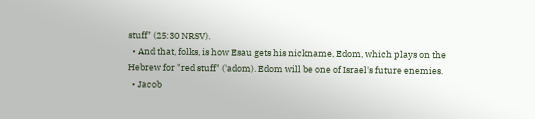stuff" (25:30 NRSV).
  • And that, folks, is how Esau gets his nickname, Edom, which plays on the Hebrew for "red stuff" ('adom). Edom will be one of Israel's future enemies.
  • Jacob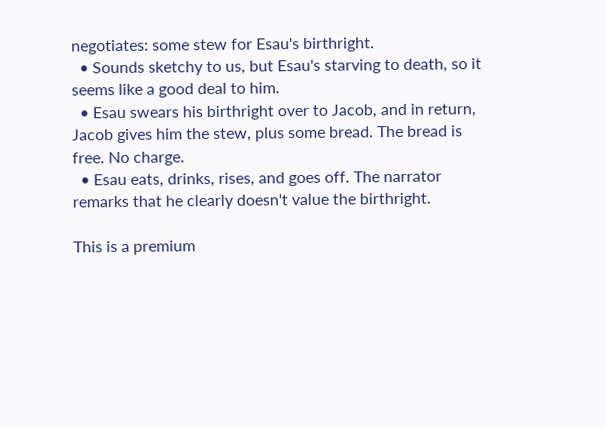negotiates: some stew for Esau's birthright.
  • Sounds sketchy to us, but Esau's starving to death, so it seems like a good deal to him.
  • Esau swears his birthright over to Jacob, and in return, Jacob gives him the stew, plus some bread. The bread is free. No charge.
  • Esau eats, drinks, rises, and goes off. The narrator remarks that he clearly doesn't value the birthright.

This is a premium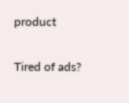product

Tired of ads?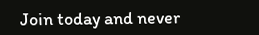Join today and never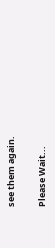see them again.

Please Wait...